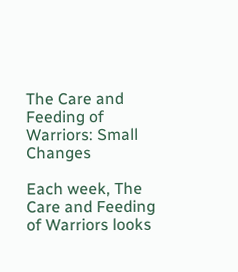The Care and Feeding of Warriors: Small Changes

Each week, The Care and Feeding of Warriors looks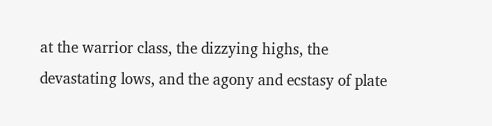at the warrior class, the dizzying highs, the devastating lows, and the agony and ecstasy of plate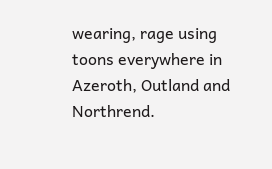wearing, rage using toons everywhere in Azeroth, Outland and Northrend.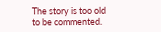The story is too old to be commented.